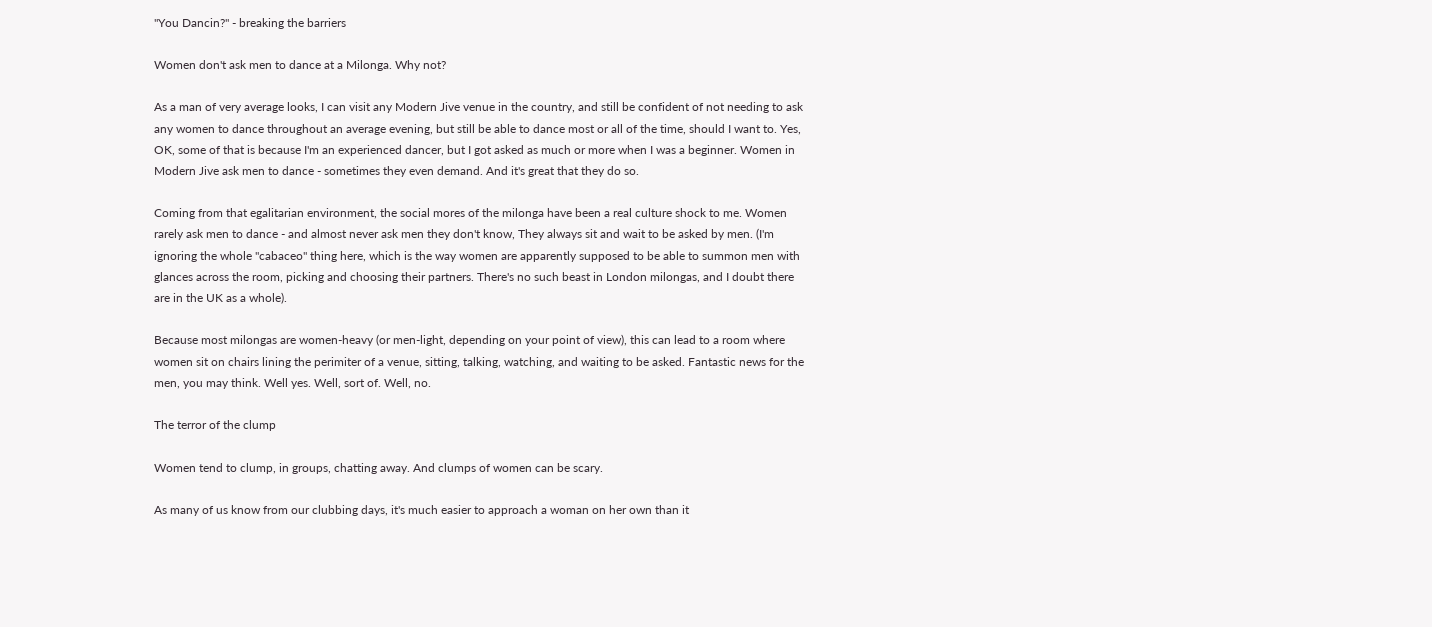"You Dancin?" - breaking the barriers

Women don't ask men to dance at a Milonga. Why not?

As a man of very average looks, I can visit any Modern Jive venue in the country, and still be confident of not needing to ask any women to dance throughout an average evening, but still be able to dance most or all of the time, should I want to. Yes, OK, some of that is because I'm an experienced dancer, but I got asked as much or more when I was a beginner. Women in Modern Jive ask men to dance - sometimes they even demand. And it's great that they do so.

Coming from that egalitarian environment, the social mores of the milonga have been a real culture shock to me. Women rarely ask men to dance - and almost never ask men they don't know, They always sit and wait to be asked by men. (I'm ignoring the whole "cabaceo" thing here, which is the way women are apparently supposed to be able to summon men with glances across the room, picking and choosing their partners. There's no such beast in London milongas, and I doubt there are in the UK as a whole).

Because most milongas are women-heavy (or men-light, depending on your point of view), this can lead to a room where women sit on chairs lining the perimiter of a venue, sitting, talking, watching, and waiting to be asked. Fantastic news for the men, you may think. Well yes. Well, sort of. Well, no.

The terror of the clump

Women tend to clump, in groups, chatting away. And clumps of women can be scary.

As many of us know from our clubbing days, it's much easier to approach a woman on her own than it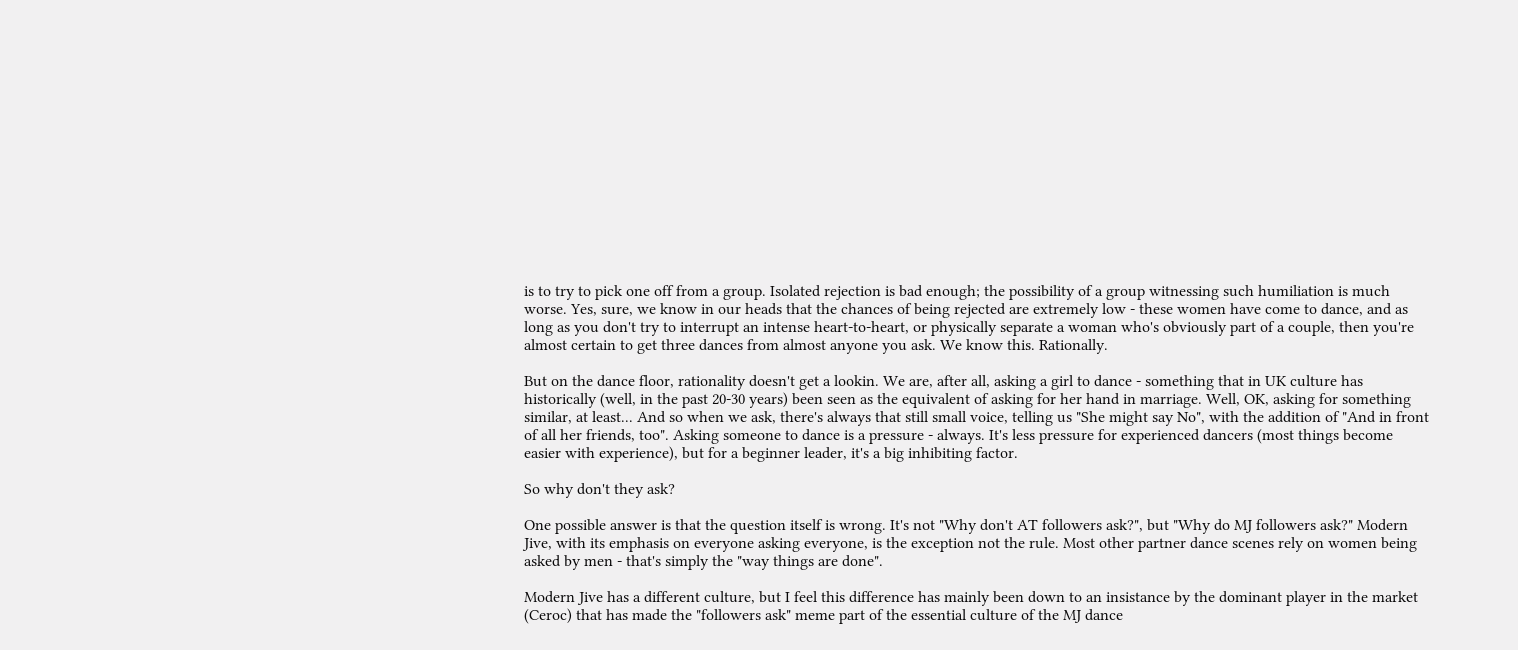is to try to pick one off from a group. Isolated rejection is bad enough; the possibility of a group witnessing such humiliation is much worse. Yes, sure, we know in our heads that the chances of being rejected are extremely low - these women have come to dance, and as long as you don't try to interrupt an intense heart-to-heart, or physically separate a woman who's obviously part of a couple, then you're almost certain to get three dances from almost anyone you ask. We know this. Rationally.

But on the dance floor, rationality doesn't get a lookin. We are, after all, asking a girl to dance - something that in UK culture has historically (well, in the past 20-30 years) been seen as the equivalent of asking for her hand in marriage. Well, OK, asking for something similar, at least... And so when we ask, there's always that still small voice, telling us "She might say No", with the addition of "And in front of all her friends, too". Asking someone to dance is a pressure - always. It's less pressure for experienced dancers (most things become easier with experience), but for a beginner leader, it's a big inhibiting factor.

So why don't they ask?

One possible answer is that the question itself is wrong. It's not "Why don't AT followers ask?", but "Why do MJ followers ask?" Modern Jive, with its emphasis on everyone asking everyone, is the exception not the rule. Most other partner dance scenes rely on women being asked by men - that's simply the "way things are done".

Modern Jive has a different culture, but I feel this difference has mainly been down to an insistance by the dominant player in the market (Ceroc) that has made the "followers ask" meme part of the essential culture of the MJ dance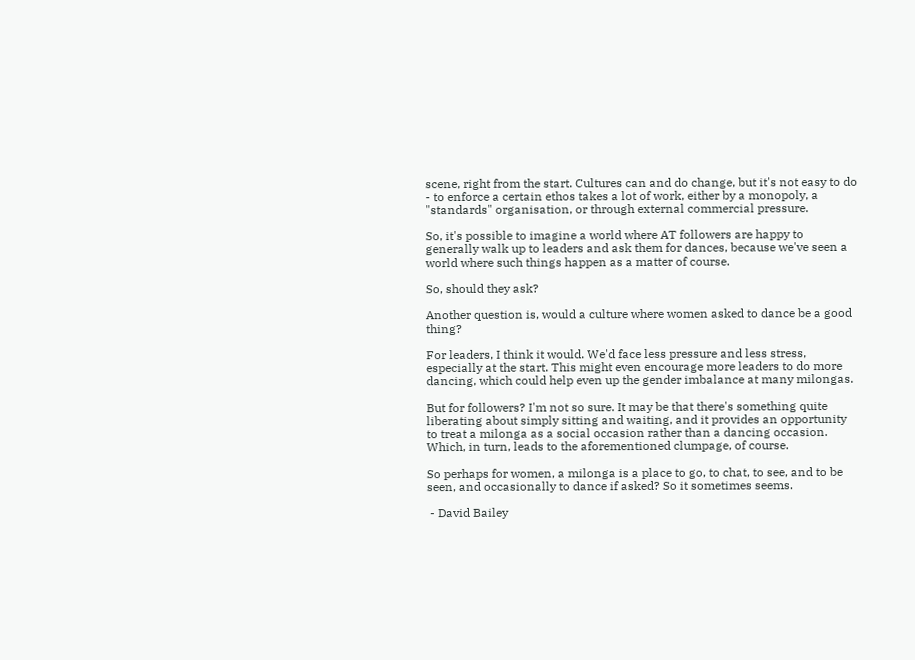scene, right from the start. Cultures can and do change, but it's not easy to do - to enforce a certain ethos takes a lot of work, either by a monopoly, a "standards" organisation, or through external commercial pressure.

So, it's possible to imagine a world where AT followers are happy to generally walk up to leaders and ask them for dances, because we've seen a world where such things happen as a matter of course.

So, should they ask?

Another question is, would a culture where women asked to dance be a good thing?

For leaders, I think it would. We'd face less pressure and less stress, especially at the start. This might even encourage more leaders to do more dancing, which could help even up the gender imbalance at many milongas.

But for followers? I'm not so sure. It may be that there's something quite liberating about simply sitting and waiting, and it provides an opportunity to treat a milonga as a social occasion rather than a dancing occasion. Which, in turn, leads to the aforementioned clumpage, of course.

So perhaps for women, a milonga is a place to go, to chat, to see, and to be seen, and occasionally to dance if asked? So it sometimes seems.

 - David Bailey